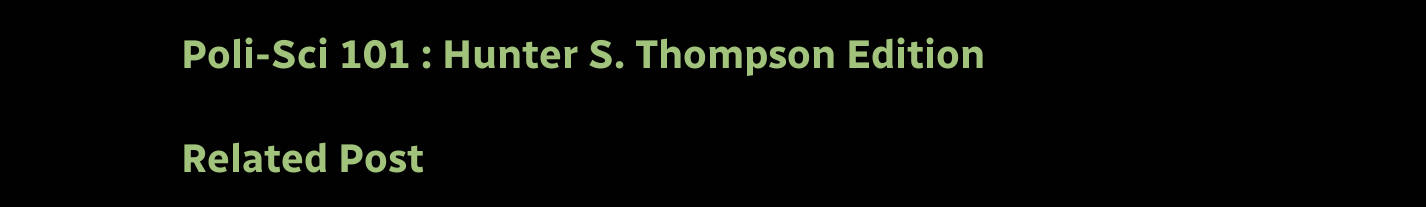Poli-Sci 101 : Hunter S. Thompson Edition

Related Post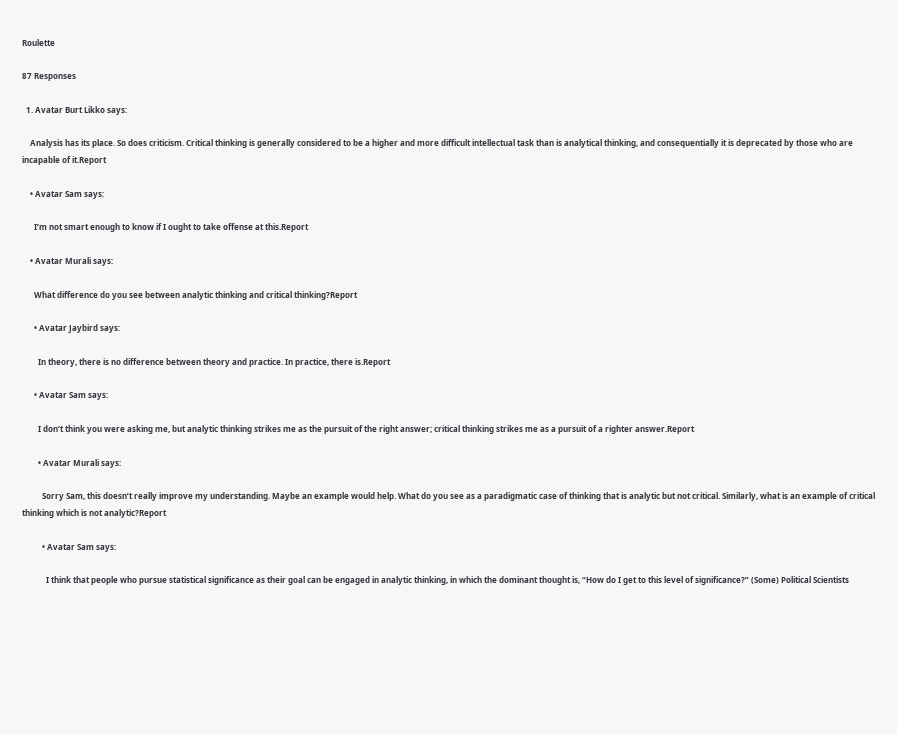Roulette

87 Responses

  1. Avatar Burt Likko says:

    Analysis has its place. So does criticism. Critical thinking is generally considered to be a higher and more difficult intellectual task than is analytical thinking, and consequentially it is deprecated by those who are incapable of it.Report

    • Avatar Sam says:

      I’m not smart enough to know if I ought to take offense at this.Report

    • Avatar Murali says:

      What difference do you see between analytic thinking and critical thinking?Report

      • Avatar Jaybird says:

        In theory, there is no difference between theory and practice. In practice, there is.Report

      • Avatar Sam says:

        I don’t think you were asking me, but analytic thinking strikes me as the pursuit of the right answer; critical thinking strikes me as a pursuit of a righter answer.Report

        • Avatar Murali says:

          Sorry Sam, this doesn’t really improve my understanding. Maybe an example would help. What do you see as a paradigmatic case of thinking that is analytic but not critical. Similarly, what is an example of critical thinking which is not analytic?Report

          • Avatar Sam says:

            I think that people who pursue statistical significance as their goal can be engaged in analytic thinking, in which the dominant thought is, “How do I get to this level of significance?” (Some) Political Scientists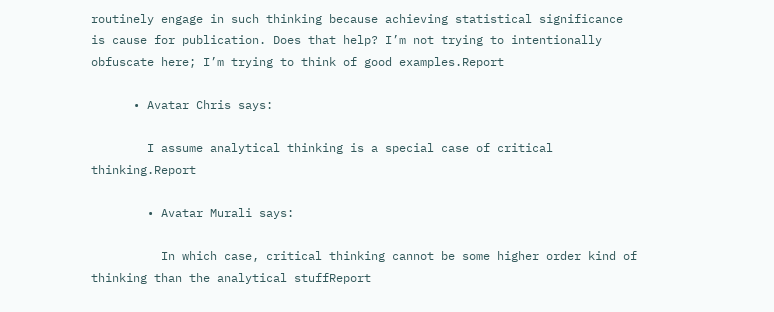routinely engage in such thinking because achieving statistical significance is cause for publication. Does that help? I’m not trying to intentionally obfuscate here; I’m trying to think of good examples.Report

      • Avatar Chris says:

        I assume analytical thinking is a special case of critical thinking.Report

        • Avatar Murali says:

          In which case, critical thinking cannot be some higher order kind of thinking than the analytical stuffReport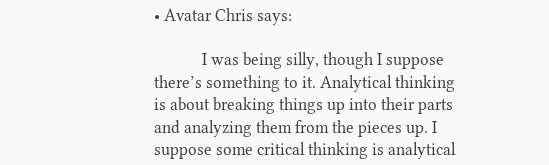• Avatar Chris says:

            I was being silly, though I suppose there’s something to it. Analytical thinking is about breaking things up into their parts and analyzing them from the pieces up. I suppose some critical thinking is analytical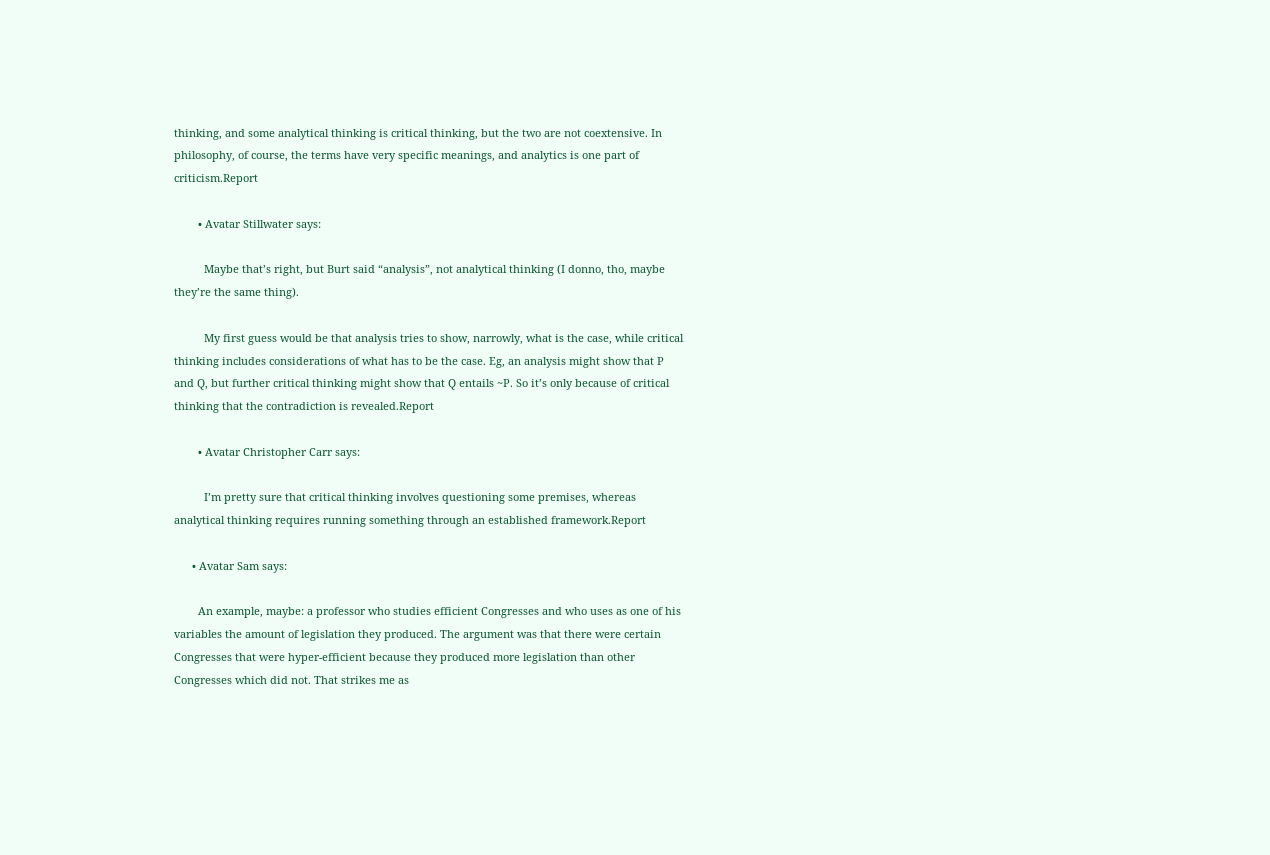thinking, and some analytical thinking is critical thinking, but the two are not coextensive. In philosophy, of course, the terms have very specific meanings, and analytics is one part of criticism.Report

        • Avatar Stillwater says:

          Maybe that’s right, but Burt said “analysis”, not analytical thinking (I donno, tho, maybe they’re the same thing).

          My first guess would be that analysis tries to show, narrowly, what is the case, while critical thinking includes considerations of what has to be the case. Eg, an analysis might show that P and Q, but further critical thinking might show that Q entails ~P. So it’s only because of critical thinking that the contradiction is revealed.Report

        • Avatar Christopher Carr says:

          I’m pretty sure that critical thinking involves questioning some premises, whereas analytical thinking requires running something through an established framework.Report

      • Avatar Sam says:

        An example, maybe: a professor who studies efficient Congresses and who uses as one of his variables the amount of legislation they produced. The argument was that there were certain Congresses that were hyper-efficient because they produced more legislation than other Congresses which did not. That strikes me as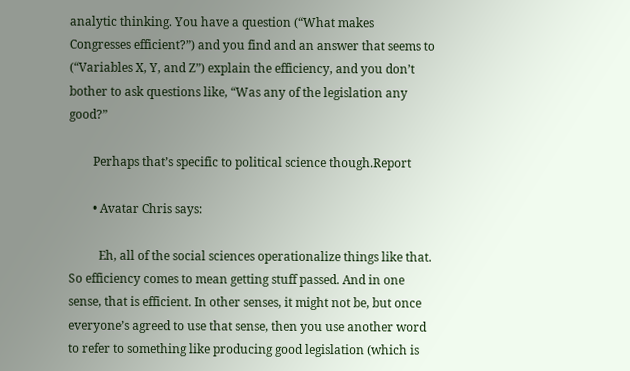analytic thinking. You have a question (“What makes Congresses efficient?”) and you find and an answer that seems to (“Variables X, Y, and Z”) explain the efficiency, and you don’t bother to ask questions like, “Was any of the legislation any good?”

        Perhaps that’s specific to political science though.Report

        • Avatar Chris says:

          Eh, all of the social sciences operationalize things like that. So efficiency comes to mean getting stuff passed. And in one sense, that is efficient. In other senses, it might not be, but once everyone’s agreed to use that sense, then you use another word to refer to something like producing good legislation (which is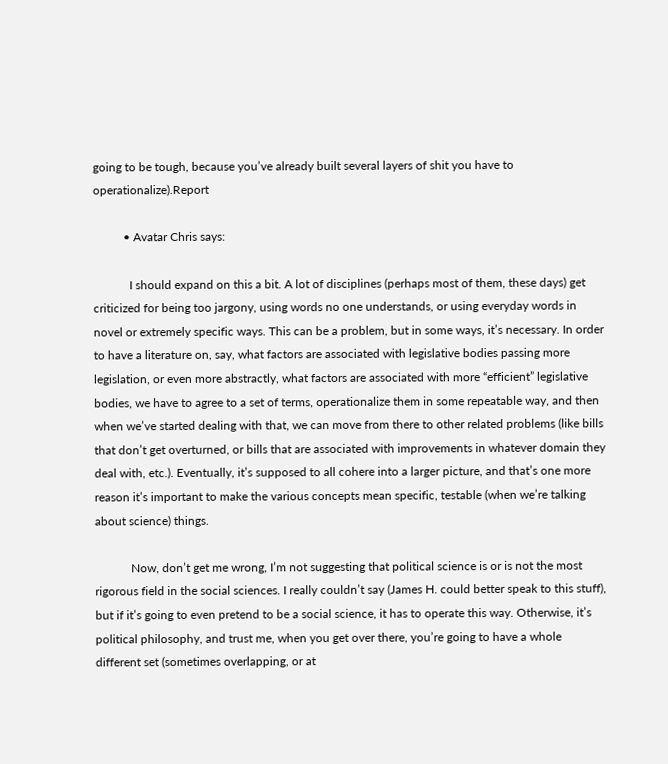going to be tough, because you’ve already built several layers of shit you have to operationalize).Report

          • Avatar Chris says:

            I should expand on this a bit. A lot of disciplines (perhaps most of them, these days) get criticized for being too jargony, using words no one understands, or using everyday words in novel or extremely specific ways. This can be a problem, but in some ways, it’s necessary. In order to have a literature on, say, what factors are associated with legislative bodies passing more legislation, or even more abstractly, what factors are associated with more “efficient” legislative bodies, we have to agree to a set of terms, operationalize them in some repeatable way, and then when we’ve started dealing with that, we can move from there to other related problems (like bills that don’t get overturned, or bills that are associated with improvements in whatever domain they deal with, etc.). Eventually, it’s supposed to all cohere into a larger picture, and that’s one more reason it’s important to make the various concepts mean specific, testable (when we’re talking about science) things.

            Now, don’t get me wrong, I’m not suggesting that political science is or is not the most rigorous field in the social sciences. I really couldn’t say (James H. could better speak to this stuff), but if it’s going to even pretend to be a social science, it has to operate this way. Otherwise, it’s political philosophy, and trust me, when you get over there, you’re going to have a whole different set (sometimes overlapping, or at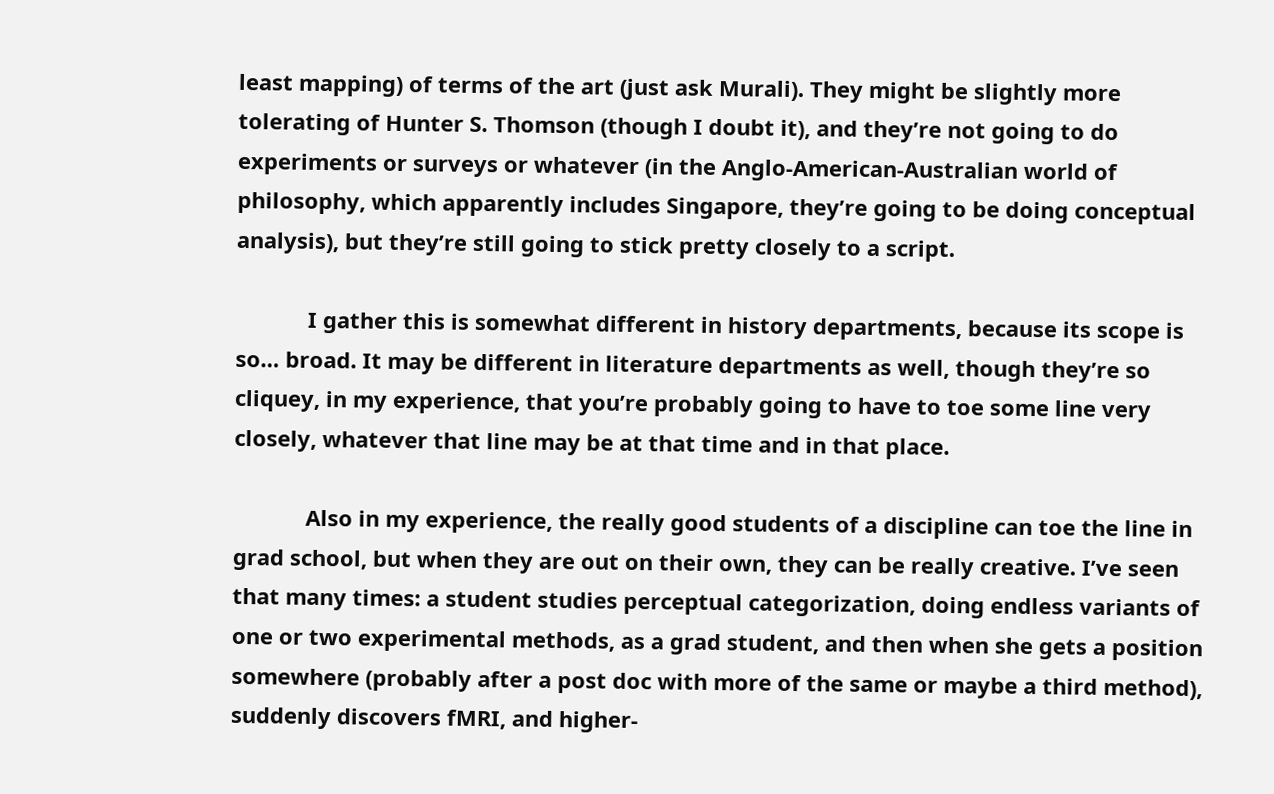least mapping) of terms of the art (just ask Murali). They might be slightly more tolerating of Hunter S. Thomson (though I doubt it), and they’re not going to do experiments or surveys or whatever (in the Anglo-American-Australian world of philosophy, which apparently includes Singapore, they’re going to be doing conceptual analysis), but they’re still going to stick pretty closely to a script.

            I gather this is somewhat different in history departments, because its scope is so… broad. It may be different in literature departments as well, though they’re so cliquey, in my experience, that you’re probably going to have to toe some line very closely, whatever that line may be at that time and in that place.

            Also in my experience, the really good students of a discipline can toe the line in grad school, but when they are out on their own, they can be really creative. I’ve seen that many times: a student studies perceptual categorization, doing endless variants of one or two experimental methods, as a grad student, and then when she gets a position somewhere (probably after a post doc with more of the same or maybe a third method), suddenly discovers fMRI, and higher-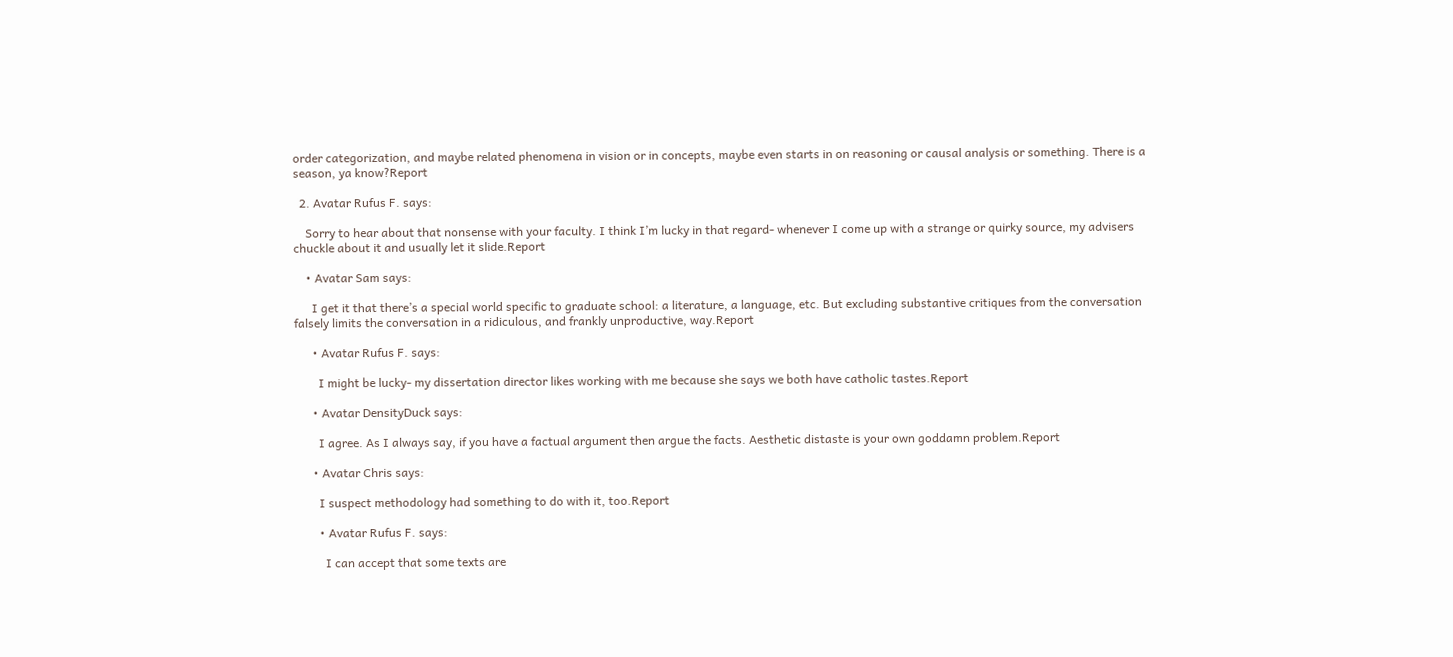order categorization, and maybe related phenomena in vision or in concepts, maybe even starts in on reasoning or causal analysis or something. There is a season, ya know?Report

  2. Avatar Rufus F. says:

    Sorry to hear about that nonsense with your faculty. I think I’m lucky in that regard- whenever I come up with a strange or quirky source, my advisers chuckle about it and usually let it slide.Report

    • Avatar Sam says:

      I get it that there’s a special world specific to graduate school: a literature, a language, etc. But excluding substantive critiques from the conversation falsely limits the conversation in a ridiculous, and frankly unproductive, way.Report

      • Avatar Rufus F. says:

        I might be lucky- my dissertation director likes working with me because she says we both have catholic tastes.Report

      • Avatar DensityDuck says:

        I agree. As I always say, if you have a factual argument then argue the facts. Aesthetic distaste is your own goddamn problem.Report

      • Avatar Chris says:

        I suspect methodology had something to do with it, too.Report

        • Avatar Rufus F. says:

          I can accept that some texts are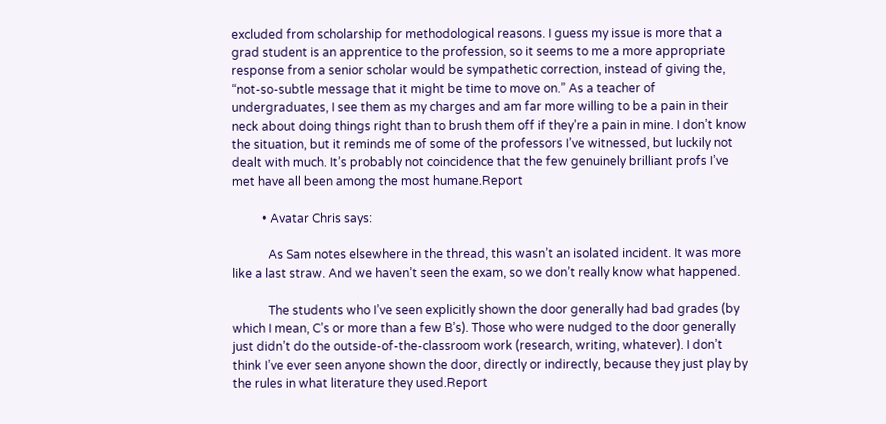excluded from scholarship for methodological reasons. I guess my issue is more that a grad student is an apprentice to the profession, so it seems to me a more appropriate response from a senior scholar would be sympathetic correction, instead of giving the, “not-so-subtle message that it might be time to move on.” As a teacher of undergraduates, I see them as my charges and am far more willing to be a pain in their neck about doing things right than to brush them off if they’re a pain in mine. I don’t know the situation, but it reminds me of some of the professors I’ve witnessed, but luckily not dealt with much. It’s probably not coincidence that the few genuinely brilliant profs I’ve met have all been among the most humane.Report

          • Avatar Chris says:

            As Sam notes elsewhere in the thread, this wasn’t an isolated incident. It was more like a last straw. And we haven’t seen the exam, so we don’t really know what happened.

            The students who I’ve seen explicitly shown the door generally had bad grades (by which I mean, C’s or more than a few B’s). Those who were nudged to the door generally just didn’t do the outside-of-the-classroom work (research, writing, whatever). I don’t think I’ve ever seen anyone shown the door, directly or indirectly, because they just play by the rules in what literature they used.Report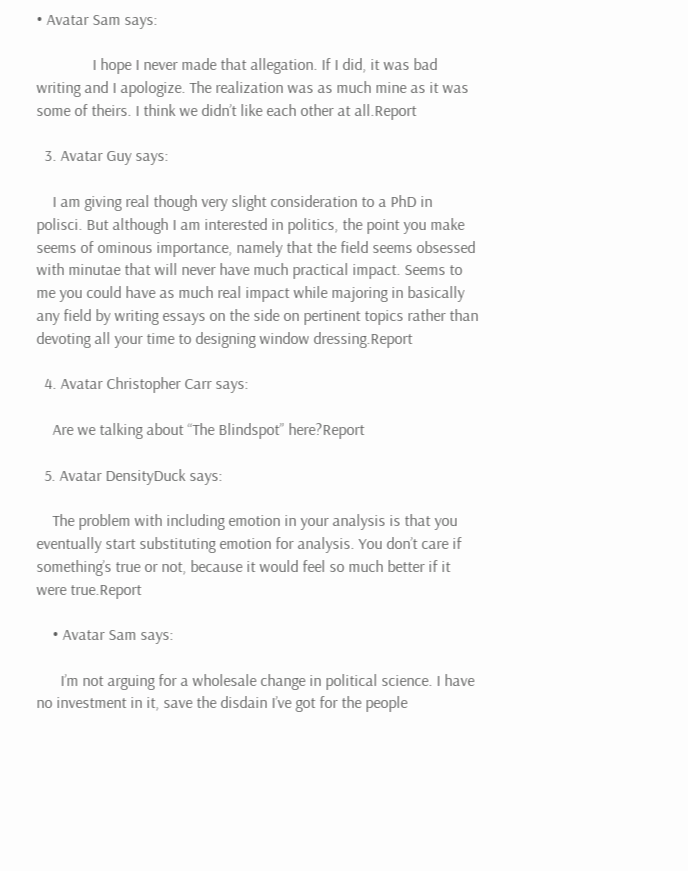• Avatar Sam says:

              I hope I never made that allegation. If I did, it was bad writing and I apologize. The realization was as much mine as it was some of theirs. I think we didn’t like each other at all.Report

  3. Avatar Guy says:

    I am giving real though very slight consideration to a PhD in polisci. But although I am interested in politics, the point you make seems of ominous importance, namely that the field seems obsessed with minutae that will never have much practical impact. Seems to me you could have as much real impact while majoring in basically any field by writing essays on the side on pertinent topics rather than devoting all your time to designing window dressing.Report

  4. Avatar Christopher Carr says:

    Are we talking about “The Blindspot” here?Report

  5. Avatar DensityDuck says:

    The problem with including emotion in your analysis is that you eventually start substituting emotion for analysis. You don’t care if something’s true or not, because it would feel so much better if it were true.Report

    • Avatar Sam says:

      I’m not arguing for a wholesale change in political science. I have no investment in it, save the disdain I’ve got for the people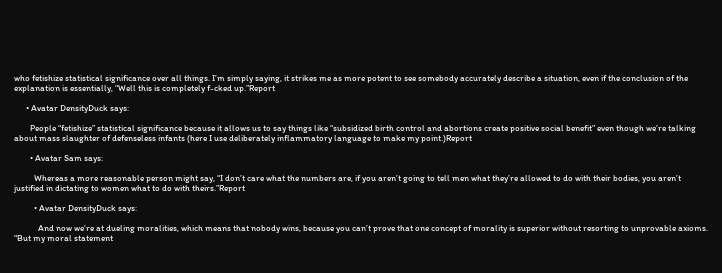who fetishize statistical significance over all things. I’m simply saying, it strikes me as more potent to see somebody accurately describe a situation, even if the conclusion of the explanation is essentially, “Well this is completely f-cked up.”Report

      • Avatar DensityDuck says:

        People “fetishize” statistical significance because it allows us to say things like “subsidized birth control and abortions create positive social benefit” even though we’re talking about mass slaughter of defenseless infants (here I use deliberately inflammatory language to make my point.)Report

        • Avatar Sam says:

          Whereas a more reasonable person might say, “I don’t care what the numbers are, if you aren’t going to tell men what they’re allowed to do with their bodies, you aren’t justified in dictating to women what to do with theirs.”Report

          • Avatar DensityDuck says:

            And now we’re at dueling moralities, which means that nobody wins, because you can’t prove that one concept of morality is superior without resorting to unprovable axioms. “But my moral statement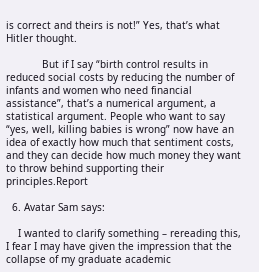is correct and theirs is not!” Yes, that’s what Hitler thought.

            But if I say “birth control results in reduced social costs by reducing the number of infants and women who need financial assistance”, that’s a numerical argument, a statistical argument. People who want to say “yes, well, killing babies is wrong” now have an idea of exactly how much that sentiment costs, and they can decide how much money they want to throw behind supporting their principles.Report

  6. Avatar Sam says:

    I wanted to clarify something – rereading this, I fear I may have given the impression that the collapse of my graduate academic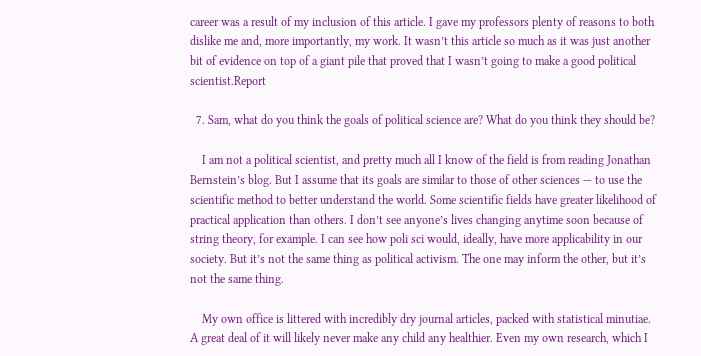career was a result of my inclusion of this article. I gave my professors plenty of reasons to both dislike me and, more importantly, my work. It wasn’t this article so much as it was just another bit of evidence on top of a giant pile that proved that I wasn’t going to make a good political scientist.Report

  7. Sam, what do you think the goals of political science are? What do you think they should be?

    I am not a political scientist, and pretty much all I know of the field is from reading Jonathan Bernstein’s blog. But I assume that its goals are similar to those of other sciences — to use the scientific method to better understand the world. Some scientific fields have greater likelihood of practical application than others. I don’t see anyone’s lives changing anytime soon because of string theory, for example. I can see how poli sci would, ideally, have more applicability in our society. But it’s not the same thing as political activism. The one may inform the other, but it’s not the same thing.

    My own office is littered with incredibly dry journal articles, packed with statistical minutiae. A great deal of it will likely never make any child any healthier. Even my own research, which I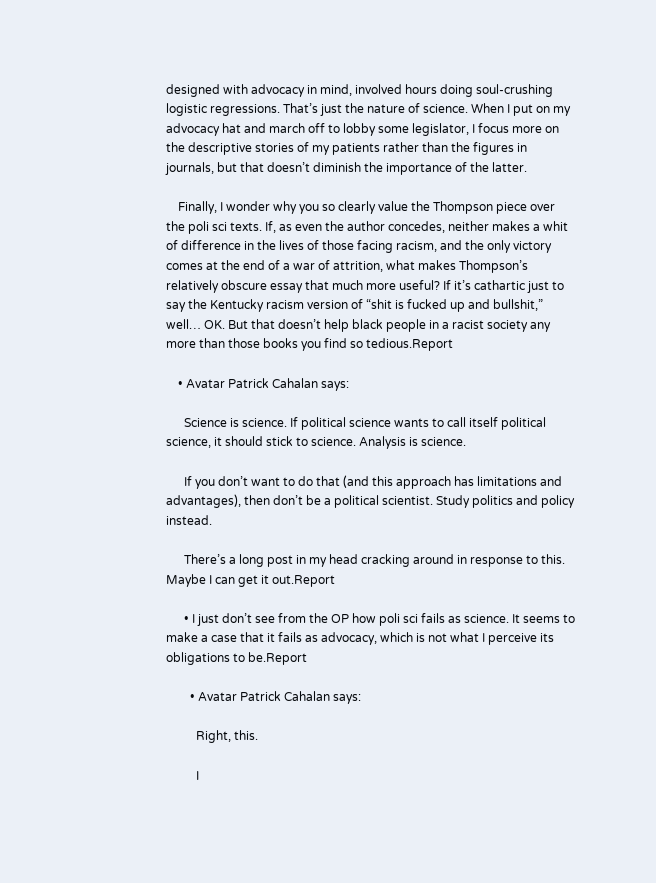designed with advocacy in mind, involved hours doing soul-crushing logistic regressions. That’s just the nature of science. When I put on my advocacy hat and march off to lobby some legislator, I focus more on the descriptive stories of my patients rather than the figures in journals, but that doesn’t diminish the importance of the latter.

    Finally, I wonder why you so clearly value the Thompson piece over the poli sci texts. If, as even the author concedes, neither makes a whit of difference in the lives of those facing racism, and the only victory comes at the end of a war of attrition, what makes Thompson’s relatively obscure essay that much more useful? If it’s cathartic just to say the Kentucky racism version of “shit is fucked up and bullshit,” well… OK. But that doesn’t help black people in a racist society any more than those books you find so tedious.Report

    • Avatar Patrick Cahalan says:

      Science is science. If political science wants to call itself political science, it should stick to science. Analysis is science.

      If you don’t want to do that (and this approach has limitations and advantages), then don’t be a political scientist. Study politics and policy instead.

      There’s a long post in my head cracking around in response to this. Maybe I can get it out.Report

      • I just don’t see from the OP how poli sci fails as science. It seems to make a case that it fails as advocacy, which is not what I perceive its obligations to be.Report

        • Avatar Patrick Cahalan says:

          Right, this.

          I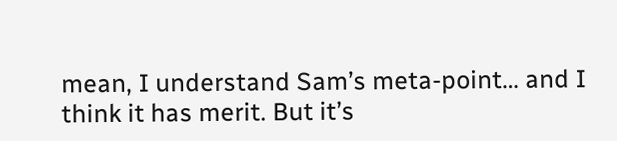mean, I understand Sam’s meta-point… and I think it has merit. But it’s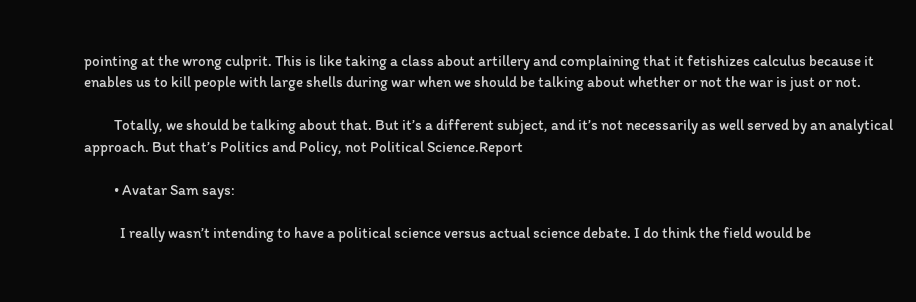pointing at the wrong culprit. This is like taking a class about artillery and complaining that it fetishizes calculus because it enables us to kill people with large shells during war when we should be talking about whether or not the war is just or not.

          Totally, we should be talking about that. But it’s a different subject, and it’s not necessarily as well served by an analytical approach. But that’s Politics and Policy, not Political Science.Report

          • Avatar Sam says:

            I really wasn’t intending to have a political science versus actual science debate. I do think the field would be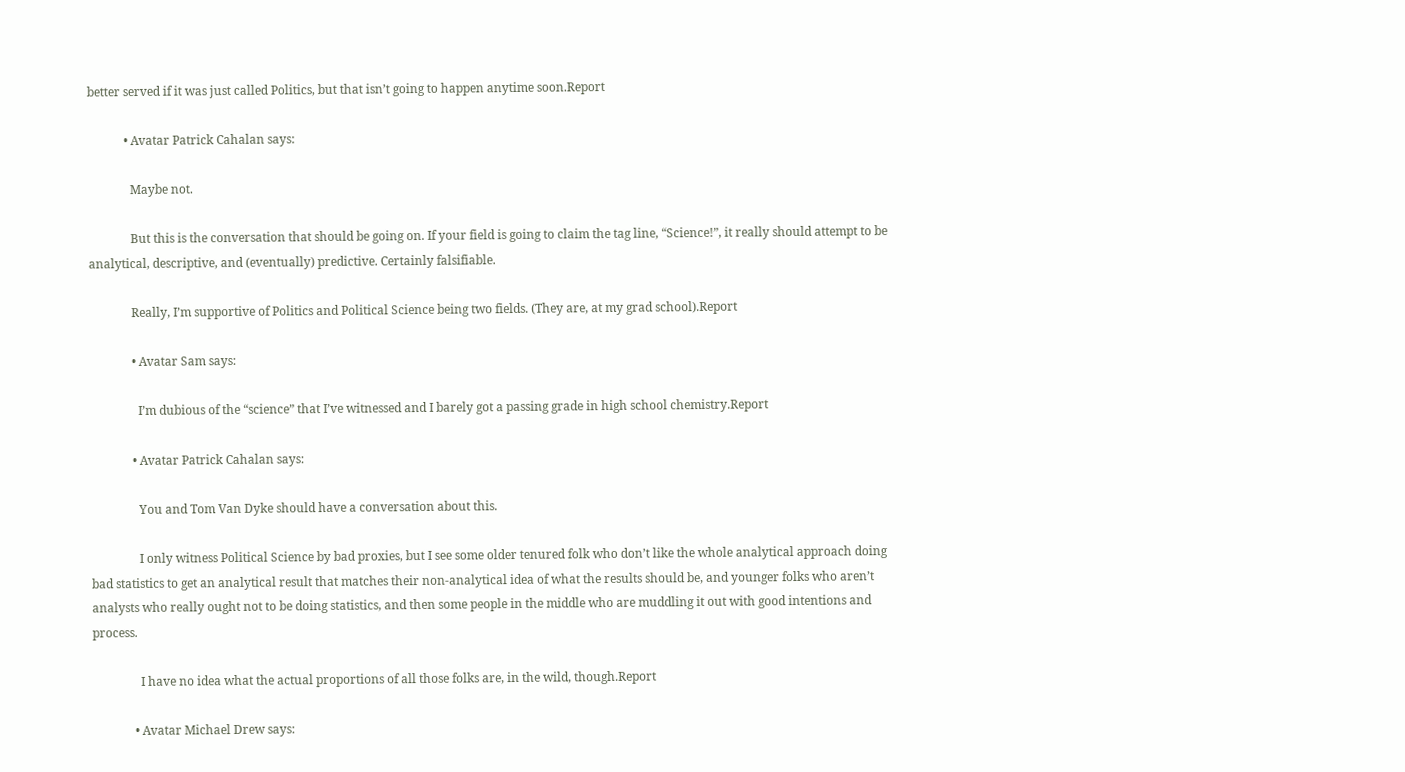better served if it was just called Politics, but that isn’t going to happen anytime soon.Report

            • Avatar Patrick Cahalan says:

              Maybe not.

              But this is the conversation that should be going on. If your field is going to claim the tag line, “Science!”, it really should attempt to be analytical, descriptive, and (eventually) predictive. Certainly falsifiable.

              Really, I’m supportive of Politics and Political Science being two fields. (They are, at my grad school).Report

              • Avatar Sam says:

                I’m dubious of the “science” that I’ve witnessed and I barely got a passing grade in high school chemistry.Report

              • Avatar Patrick Cahalan says:

                You and Tom Van Dyke should have a conversation about this.

                I only witness Political Science by bad proxies, but I see some older tenured folk who don’t like the whole analytical approach doing bad statistics to get an analytical result that matches their non-analytical idea of what the results should be, and younger folks who aren’t analysts who really ought not to be doing statistics, and then some people in the middle who are muddling it out with good intentions and process.

                I have no idea what the actual proportions of all those folks are, in the wild, though.Report

              • Avatar Michael Drew says: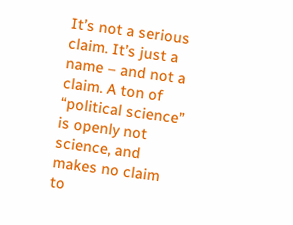It’s not a serious claim. It’s just a name – and not a claim. A ton of “political science” is openly not science, and makes no claim to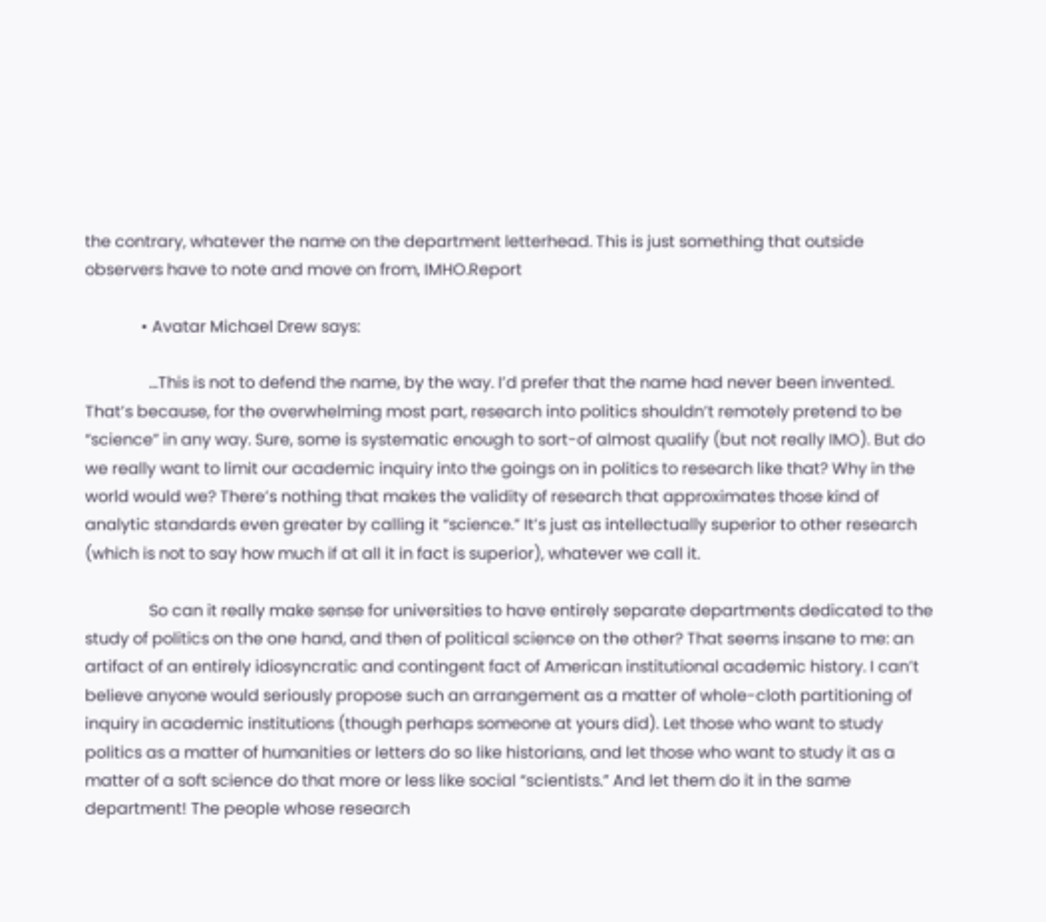the contrary, whatever the name on the department letterhead. This is just something that outside observers have to note and move on from, IMHO.Report

              • Avatar Michael Drew says:

                …This is not to defend the name, by the way. I’d prefer that the name had never been invented. That’s because, for the overwhelming most part, research into politics shouldn’t remotely pretend to be “science” in any way. Sure, some is systematic enough to sort-of almost qualify (but not really IMO). But do we really want to limit our academic inquiry into the goings on in politics to research like that? Why in the world would we? There’s nothing that makes the validity of research that approximates those kind of analytic standards even greater by calling it “science.” It’s just as intellectually superior to other research (which is not to say how much if at all it in fact is superior), whatever we call it.

                So can it really make sense for universities to have entirely separate departments dedicated to the study of politics on the one hand, and then of political science on the other? That seems insane to me: an artifact of an entirely idiosyncratic and contingent fact of American institutional academic history. I can’t believe anyone would seriously propose such an arrangement as a matter of whole-cloth partitioning of inquiry in academic institutions (though perhaps someone at yours did). Let those who want to study politics as a matter of humanities or letters do so like historians, and let those who want to study it as a matter of a soft science do that more or less like social “scientists.” And let them do it in the same department! The people whose research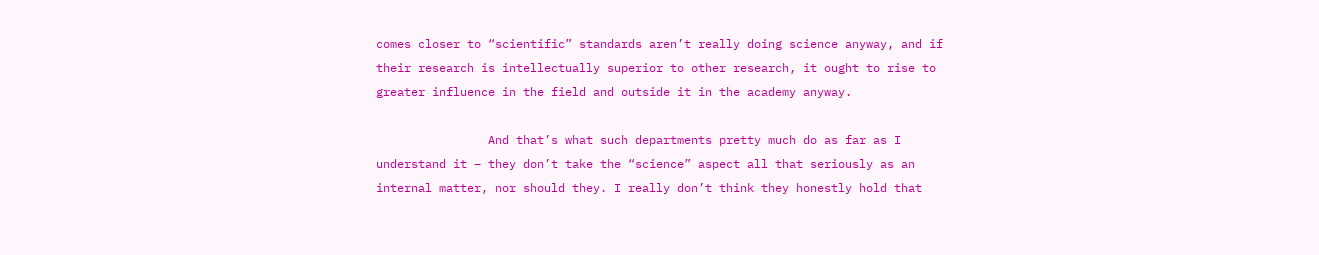comes closer to “scientific” standards aren’t really doing science anyway, and if their research is intellectually superior to other research, it ought to rise to greater influence in the field and outside it in the academy anyway.

                And that’s what such departments pretty much do as far as I understand it – they don’t take the “science” aspect all that seriously as an internal matter, nor should they. I really don’t think they honestly hold that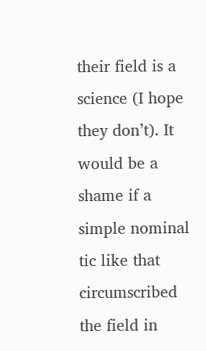their field is a science (I hope they don’t). It would be a shame if a simple nominal tic like that circumscribed the field in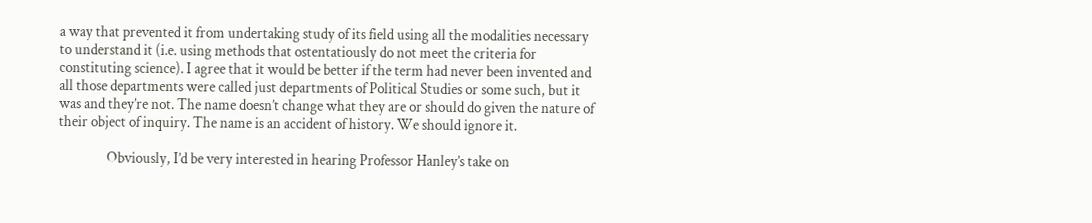a way that prevented it from undertaking study of its field using all the modalities necessary to understand it (i.e. using methods that ostentatiously do not meet the criteria for constituting science). I agree that it would be better if the term had never been invented and all those departments were called just departments of Political Studies or some such, but it was and they’re not. The name doesn’t change what they are or should do given the nature of their object of inquiry. The name is an accident of history. We should ignore it.

                Obviously, I’d be very interested in hearing Professor Hanley’s take on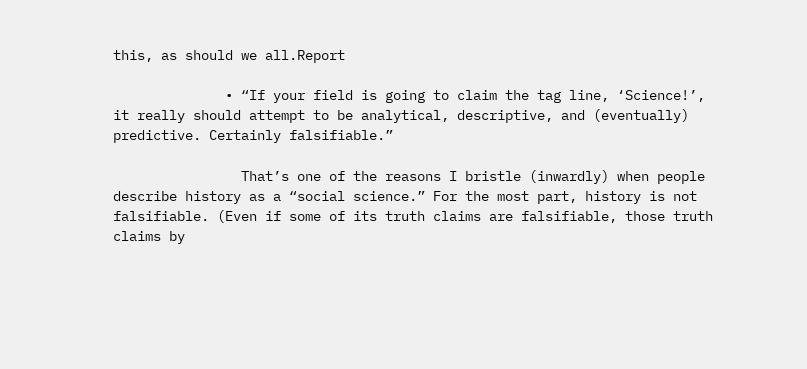this, as should we all.Report

              • “If your field is going to claim the tag line, ‘Science!’, it really should attempt to be analytical, descriptive, and (eventually) predictive. Certainly falsifiable.”

                That’s one of the reasons I bristle (inwardly) when people describe history as a “social science.” For the most part, history is not falsifiable. (Even if some of its truth claims are falsifiable, those truth claims by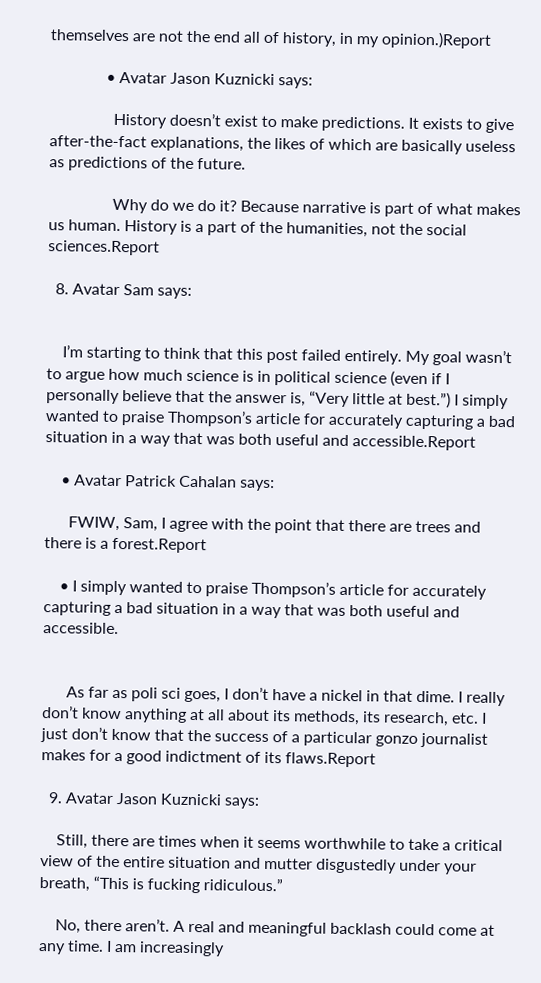themselves are not the end all of history, in my opinion.)Report

              • Avatar Jason Kuznicki says:

                History doesn’t exist to make predictions. It exists to give after-the-fact explanations, the likes of which are basically useless as predictions of the future.

                Why do we do it? Because narrative is part of what makes us human. History is a part of the humanities, not the social sciences.Report

  8. Avatar Sam says:


    I’m starting to think that this post failed entirely. My goal wasn’t to argue how much science is in political science (even if I personally believe that the answer is, “Very little at best.”) I simply wanted to praise Thompson’s article for accurately capturing a bad situation in a way that was both useful and accessible.Report

    • Avatar Patrick Cahalan says:

      FWIW, Sam, I agree with the point that there are trees and there is a forest.Report

    • I simply wanted to praise Thompson’s article for accurately capturing a bad situation in a way that was both useful and accessible.


      As far as poli sci goes, I don’t have a nickel in that dime. I really don’t know anything at all about its methods, its research, etc. I just don’t know that the success of a particular gonzo journalist makes for a good indictment of its flaws.Report

  9. Avatar Jason Kuznicki says:

    Still, there are times when it seems worthwhile to take a critical view of the entire situation and mutter disgustedly under your breath, “This is fucking ridiculous.”

    No, there aren’t. A real and meaningful backlash could come at any time. I am increasingly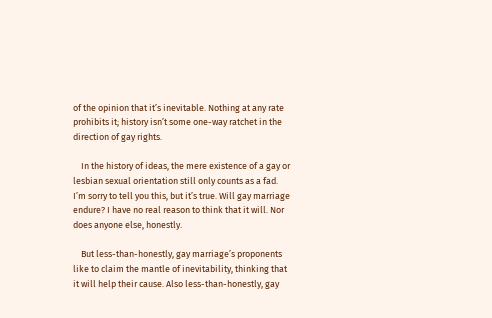of the opinion that it’s inevitable. Nothing at any rate prohibits it; history isn’t some one-way ratchet in the direction of gay rights.

    In the history of ideas, the mere existence of a gay or lesbian sexual orientation still only counts as a fad. I’m sorry to tell you this, but it’s true. Will gay marriage endure? I have no real reason to think that it will. Nor does anyone else, honestly.

    But less-than-honestly, gay marriage’s proponents like to claim the mantle of inevitability, thinking that it will help their cause. Also less-than-honestly, gay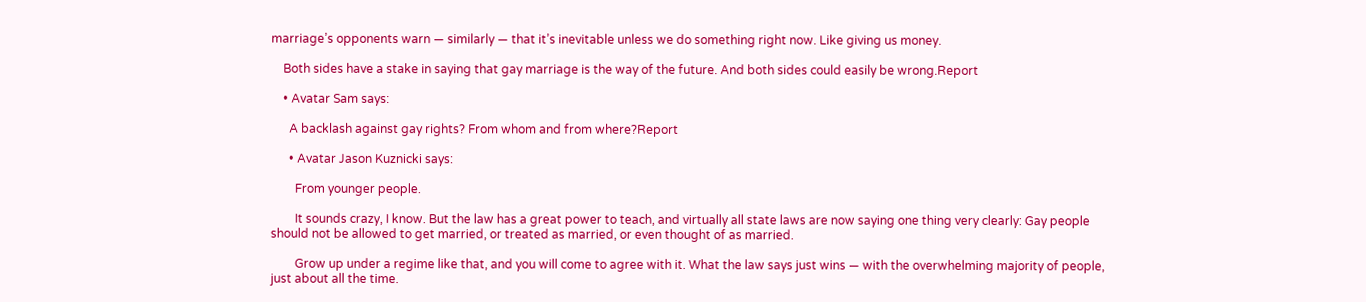marriage’s opponents warn — similarly — that it’s inevitable unless we do something right now. Like giving us money.

    Both sides have a stake in saying that gay marriage is the way of the future. And both sides could easily be wrong.Report

    • Avatar Sam says:

      A backlash against gay rights? From whom and from where?Report

      • Avatar Jason Kuznicki says:

        From younger people.

        It sounds crazy, I know. But the law has a great power to teach, and virtually all state laws are now saying one thing very clearly: Gay people should not be allowed to get married, or treated as married, or even thought of as married.

        Grow up under a regime like that, and you will come to agree with it. What the law says just wins — with the overwhelming majority of people, just about all the time.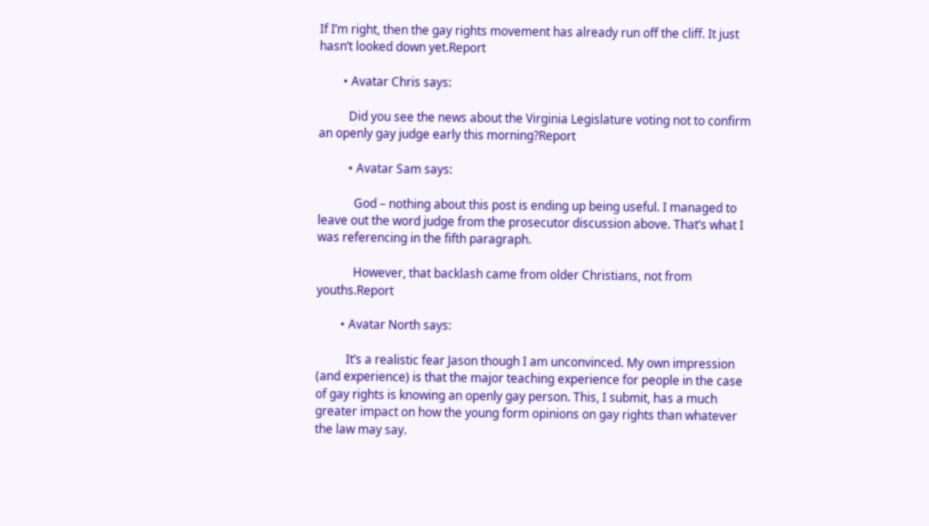If I’m right, then the gay rights movement has already run off the cliff. It just hasn’t looked down yet.Report

        • Avatar Chris says:

          Did you see the news about the Virginia Legislature voting not to confirm an openly gay judge early this morning?Report

          • Avatar Sam says:

            God – nothing about this post is ending up being useful. I managed to leave out the word judge from the prosecutor discussion above. That’s what I was referencing in the fifth paragraph.

            However, that backlash came from older Christians, not from youths.Report

        • Avatar North says:

          It’s a realistic fear Jason though I am unconvinced. My own impression (and experience) is that the major teaching experience for people in the case of gay rights is knowing an openly gay person. This, I submit, has a much greater impact on how the young form opinions on gay rights than whatever the law may say.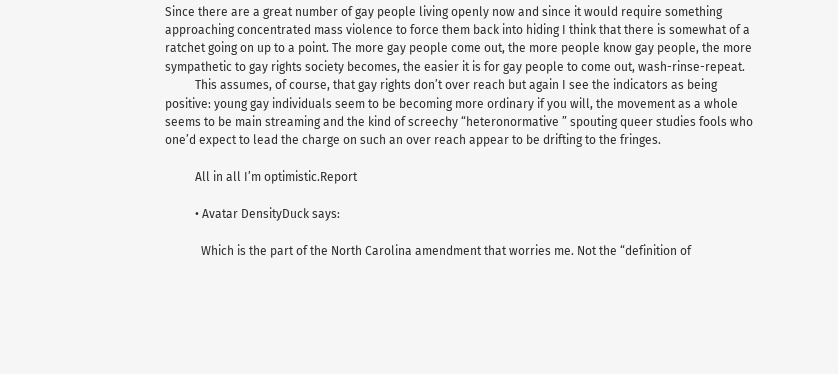Since there are a great number of gay people living openly now and since it would require something approaching concentrated mass violence to force them back into hiding I think that there is somewhat of a ratchet going on up to a point. The more gay people come out, the more people know gay people, the more sympathetic to gay rights society becomes, the easier it is for gay people to come out, wash-rinse-repeat.
          This assumes, of course, that gay rights don’t over reach but again I see the indicators as being positive: young gay individuals seem to be becoming more ordinary if you will, the movement as a whole seems to be main streaming and the kind of screechy “heteronormative ” spouting queer studies fools who one’d expect to lead the charge on such an over reach appear to be drifting to the fringes.

          All in all I’m optimistic.Report

          • Avatar DensityDuck says:

            Which is the part of the North Carolina amendment that worries me. Not the “definition of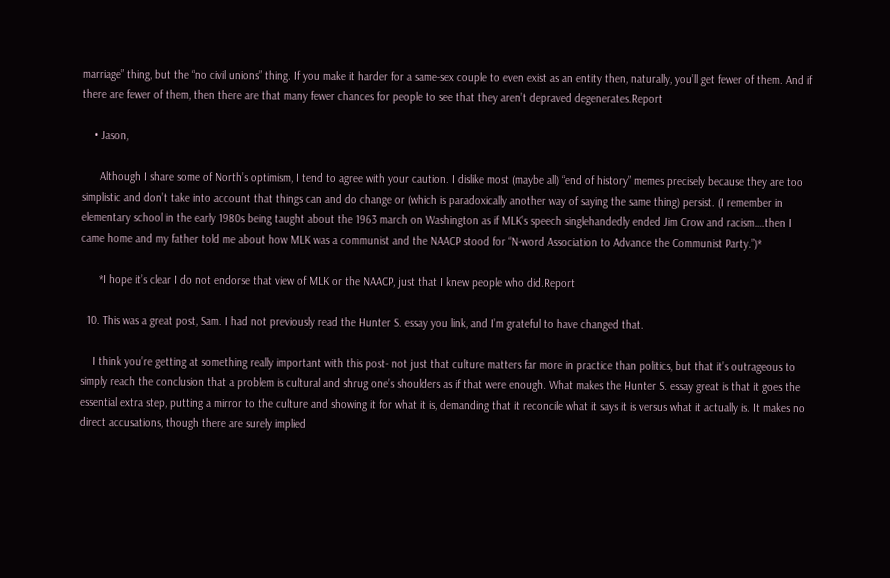marriage” thing, but the “no civil unions” thing. If you make it harder for a same-sex couple to even exist as an entity then, naturally, you’ll get fewer of them. And if there are fewer of them, then there are that many fewer chances for people to see that they aren’t depraved degenerates.Report

    • Jason,

      Although I share some of North’s optimism, I tend to agree with your caution. I dislike most (maybe all) “end of history” memes precisely because they are too simplistic and don’t take into account that things can and do change or (which is paradoxically another way of saying the same thing) persist. (I remember in elementary school in the early 1980s being taught about the 1963 march on Washington as if MLK’s speech singlehandedly ended Jim Crow and racism….then I came home and my father told me about how MLK was a communist and the NAACP stood for “N-word Association to Advance the Communist Party.”)*

      *I hope it’s clear I do not endorse that view of MLK or the NAACP, just that I knew people who did.Report

  10. This was a great post, Sam. I had not previously read the Hunter S. essay you link, and I’m grateful to have changed that.

    I think you’re getting at something really important with this post- not just that culture matters far more in practice than politics, but that it’s outrageous to simply reach the conclusion that a problem is cultural and shrug one’s shoulders as if that were enough. What makes the Hunter S. essay great is that it goes the essential extra step, putting a mirror to the culture and showing it for what it is, demanding that it reconcile what it says it is versus what it actually is. It makes no direct accusations, though there are surely implied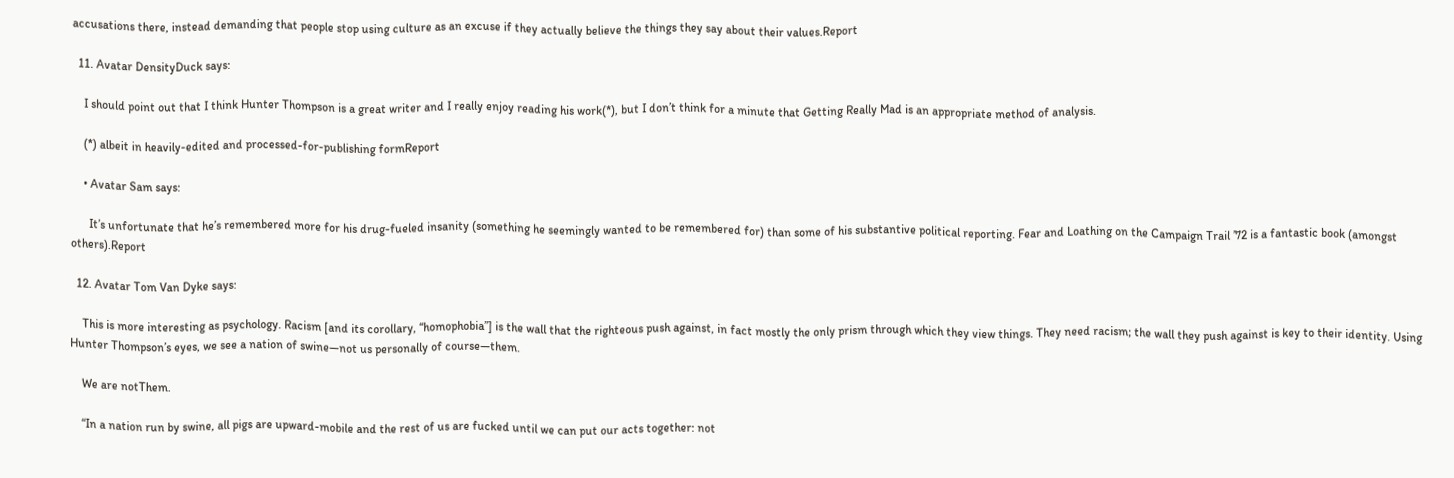accusations there, instead demanding that people stop using culture as an excuse if they actually believe the things they say about their values.Report

  11. Avatar DensityDuck says:

    I should point out that I think Hunter Thompson is a great writer and I really enjoy reading his work(*), but I don’t think for a minute that Getting Really Mad is an appropriate method of analysis.

    (*) albeit in heavily-edited and processed-for-publishing formReport

    • Avatar Sam says:

      It’s unfortunate that he’s remembered more for his drug-fueled insanity (something he seemingly wanted to be remembered for) than some of his substantive political reporting. Fear and Loathing on the Campaign Trail ’72 is a fantastic book (amongst others).Report

  12. Avatar Tom Van Dyke says:

    This is more interesting as psychology. Racism [and its corollary, “homophobia”] is the wall that the righteous push against, in fact mostly the only prism through which they view things. They need racism; the wall they push against is key to their identity. Using Hunter Thompson’s eyes, we see a nation of swine—not us personally of course—them.

    We are notThem.

    “In a nation run by swine, all pigs are upward-mobile and the rest of us are fucked until we can put our acts together: not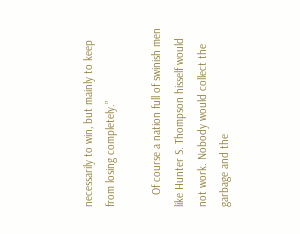necessarily to win, but mainly to keep from losing completely.”

    Of course a nation full of swinish men like Hunter S. Thompson hisself would not work. Nobody would collect the garbage and the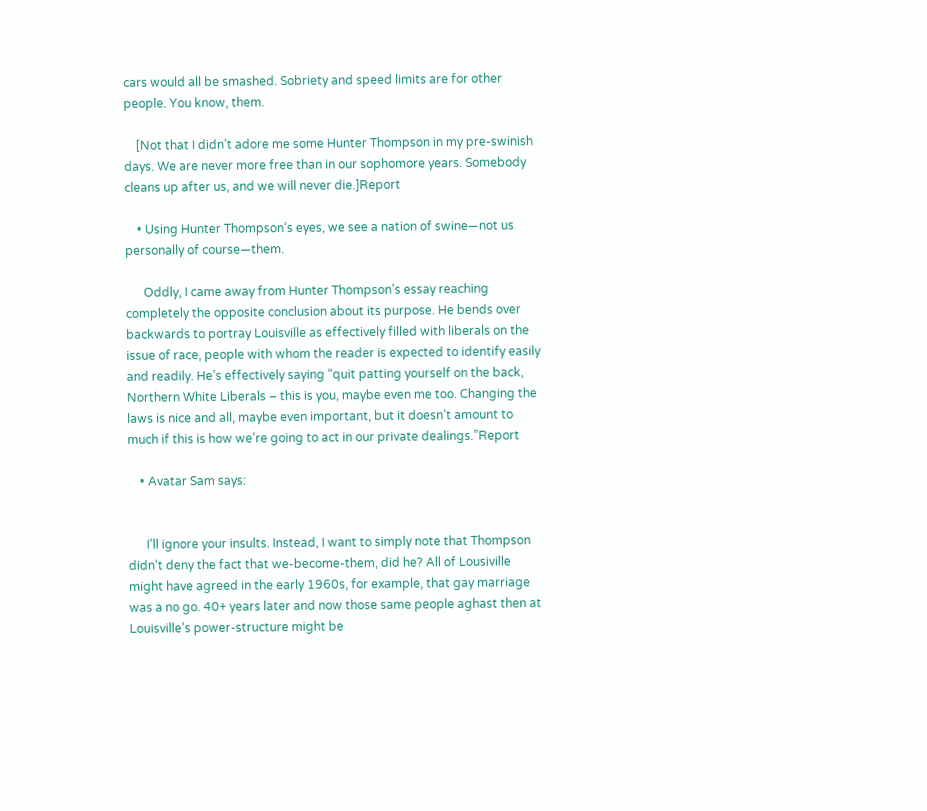cars would all be smashed. Sobriety and speed limits are for other people. You know, them.

    [Not that I didn’t adore me some Hunter Thompson in my pre-swinish days. We are never more free than in our sophomore years. Somebody cleans up after us, and we will never die.]Report

    • Using Hunter Thompson’s eyes, we see a nation of swine—not us personally of course—them.

      Oddly, I came away from Hunter Thompson’s essay reaching completely the opposite conclusion about its purpose. He bends over backwards to portray Louisville as effectively filled with liberals on the issue of race, people with whom the reader is expected to identify easily and readily. He’s effectively saying “quit patting yourself on the back, Northern White Liberals – this is you, maybe even me too. Changing the laws is nice and all, maybe even important, but it doesn’t amount to much if this is how we’re going to act in our private dealings.”Report

    • Avatar Sam says:


      I’ll ignore your insults. Instead, I want to simply note that Thompson didn’t deny the fact that we-become-them, did he? All of Lousiville might have agreed in the early 1960s, for example, that gay marriage was a no go. 40+ years later and now those same people aghast then at Louisville’s power-structure might be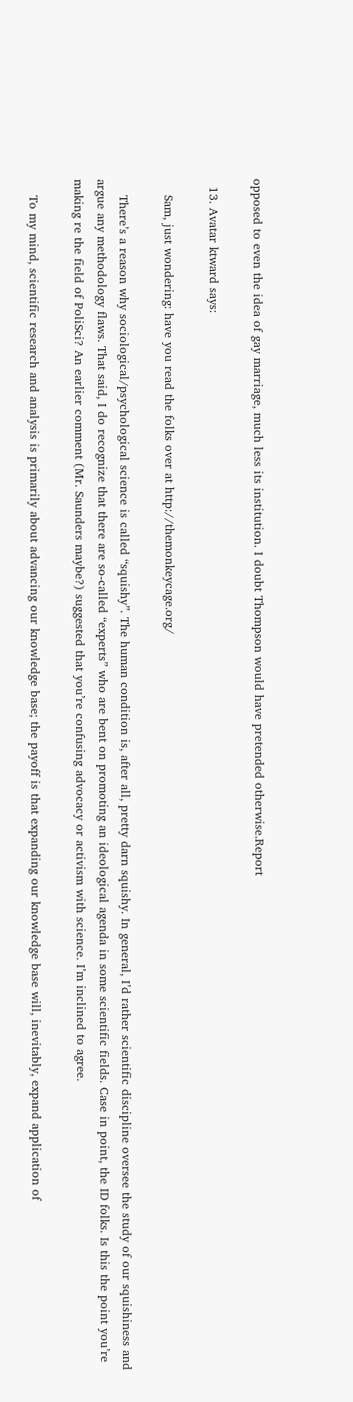opposed to even the idea of gay marriage, much less its institution. I doubt Thompson would have pretended otherwise.Report

  13. Avatar ktward says:

    Sam, just wondering: have you read the folks over at http://themonkeycage.org/

    There’s a reason why sociological/psychological science is called “squishy”. The human condition is, after all, pretty darn squishy. In general, I’d rather scientific discipline oversee the study of our squishiness and argue any methodology flaws. That said, I do recognize that there are so-called “experts” who are bent on promoting an ideological agenda in some scientific fields. Case in point, the ID folks. Is this the point you’re making re the field of PoliSci? An earlier comment (Mr. Saunders maybe?) suggested that you’re confusing advocacy or activism with science. I’m inclined to agree.

    To my mind, scientific research and analysis is primarily about advancing our knowledge base; the payoff is that expanding our knowledge base will, inevitably, expand application of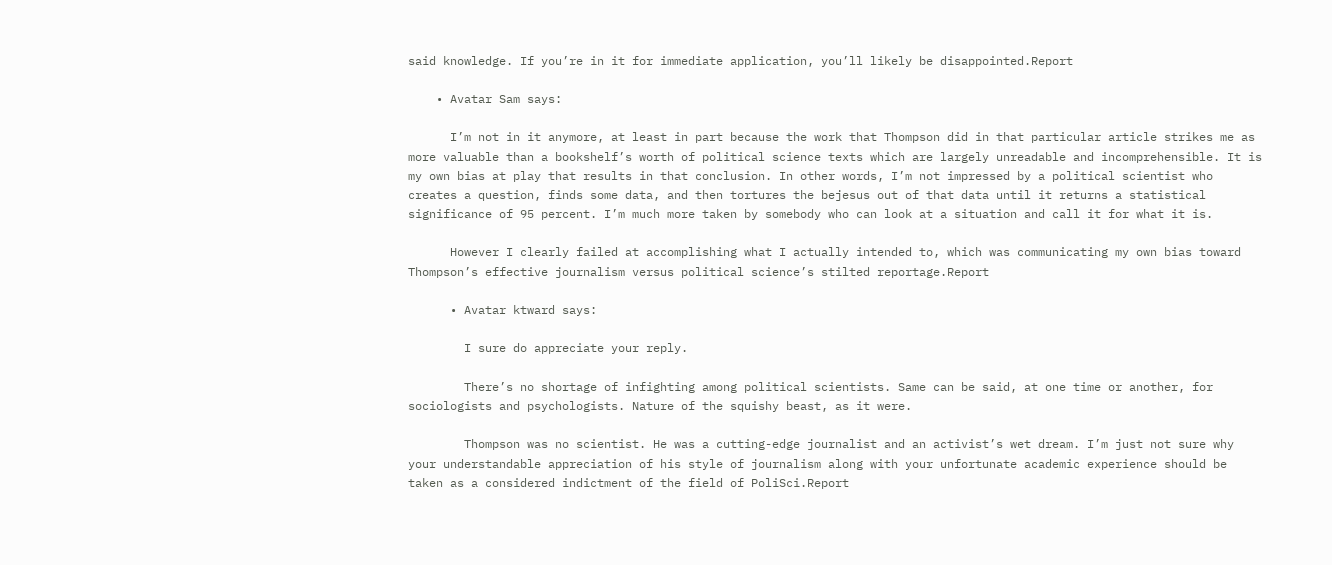said knowledge. If you’re in it for immediate application, you’ll likely be disappointed.Report

    • Avatar Sam says:

      I’m not in it anymore, at least in part because the work that Thompson did in that particular article strikes me as more valuable than a bookshelf’s worth of political science texts which are largely unreadable and incomprehensible. It is my own bias at play that results in that conclusion. In other words, I’m not impressed by a political scientist who creates a question, finds some data, and then tortures the bejesus out of that data until it returns a statistical significance of 95 percent. I’m much more taken by somebody who can look at a situation and call it for what it is.

      However I clearly failed at accomplishing what I actually intended to, which was communicating my own bias toward Thompson’s effective journalism versus political science’s stilted reportage.Report

      • Avatar ktward says:

        I sure do appreciate your reply.

        There’s no shortage of infighting among political scientists. Same can be said, at one time or another, for sociologists and psychologists. Nature of the squishy beast, as it were.

        Thompson was no scientist. He was a cutting-edge journalist and an activist’s wet dream. I’m just not sure why your understandable appreciation of his style of journalism along with your unfortunate academic experience should be taken as a considered indictment of the field of PoliSci.Report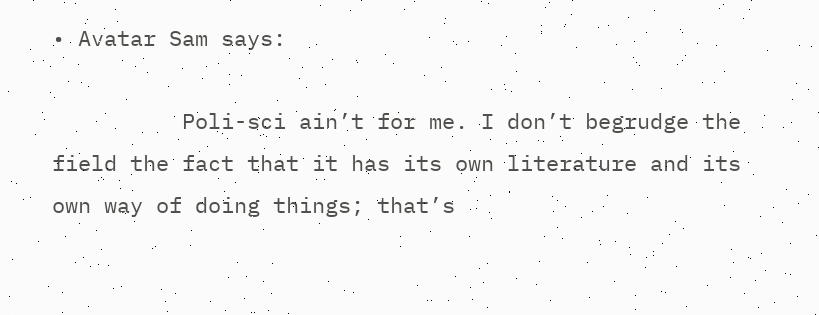• Avatar Sam says:

          Poli-sci ain’t for me. I don’t begrudge the field the fact that it has its own literature and its own way of doing things; that’s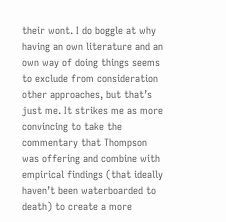their wont. I do boggle at why having an own literature and an own way of doing things seems to exclude from consideration other approaches, but that’s just me. It strikes me as more convincing to take the commentary that Thompson was offering and combine with empirical findings (that ideally haven’t been waterboarded to death) to create a more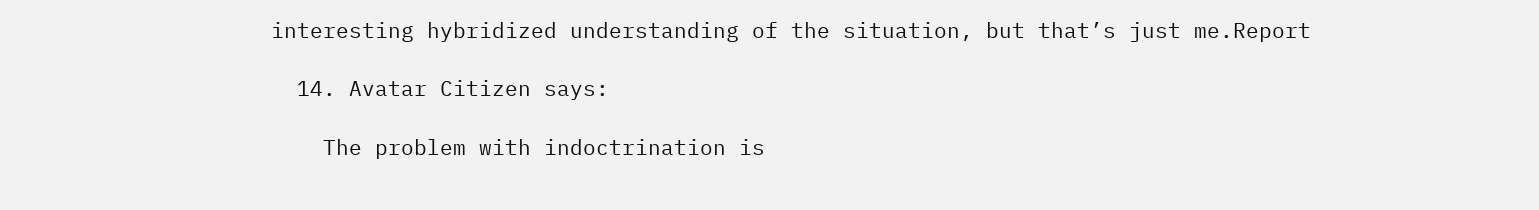interesting hybridized understanding of the situation, but that’s just me.Report

  14. Avatar Citizen says:

    The problem with indoctrination is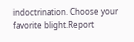indoctrination. Choose your favorite blight.Report